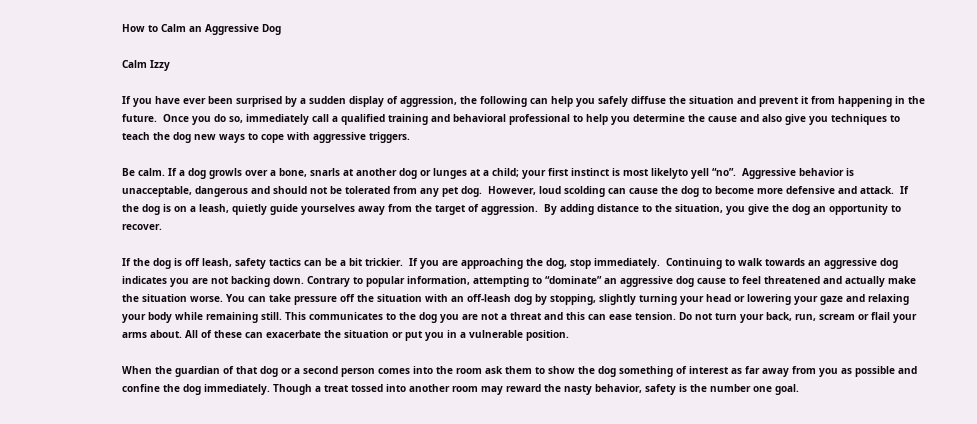How to Calm an Aggressive Dog

Calm Izzy

If you have ever been surprised by a sudden display of aggression, the following can help you safely diffuse the situation and prevent it from happening in the future.  Once you do so, immediately call a qualified training and behavioral professional to help you determine the cause and also give you techniques to teach the dog new ways to cope with aggressive triggers.

Be calm. If a dog growls over a bone, snarls at another dog or lunges at a child; your first instinct is most likelyto yell “no”.  Aggressive behavior is unacceptable, dangerous and should not be tolerated from any pet dog.  However, loud scolding can cause the dog to become more defensive and attack.  If the dog is on a leash, quietly guide yourselves away from the target of aggression.  By adding distance to the situation, you give the dog an opportunity to recover.

If the dog is off leash, safety tactics can be a bit trickier.  If you are approaching the dog, stop immediately.  Continuing to walk towards an aggressive dog indicates you are not backing down. Contrary to popular information, attempting to “dominate” an aggressive dog cause to feel threatened and actually make the situation worse. You can take pressure off the situation with an off-leash dog by stopping, slightly turning your head or lowering your gaze and relaxing your body while remaining still. This communicates to the dog you are not a threat and this can ease tension. Do not turn your back, run, scream or flail your arms about. All of these can exacerbate the situation or put you in a vulnerable position.

When the guardian of that dog or a second person comes into the room ask them to show the dog something of interest as far away from you as possible and confine the dog immediately. Though a treat tossed into another room may reward the nasty behavior, safety is the number one goal.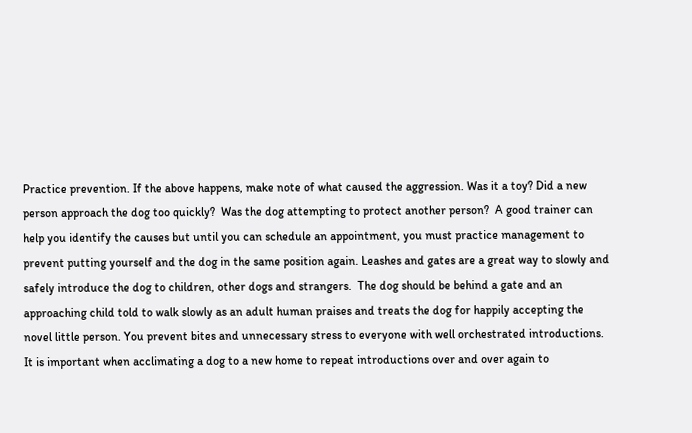Practice prevention. If the above happens, make note of what caused the aggression. Was it a toy? Did a new person approach the dog too quickly?  Was the dog attempting to protect another person?  A good trainer can help you identify the causes but until you can schedule an appointment, you must practice management to prevent putting yourself and the dog in the same position again. Leashes and gates are a great way to slowly and safely introduce the dog to children, other dogs and strangers.  The dog should be behind a gate and an approaching child told to walk slowly as an adult human praises and treats the dog for happily accepting the novel little person. You prevent bites and unnecessary stress to everyone with well orchestrated introductions.  It is important when acclimating a dog to a new home to repeat introductions over and over again to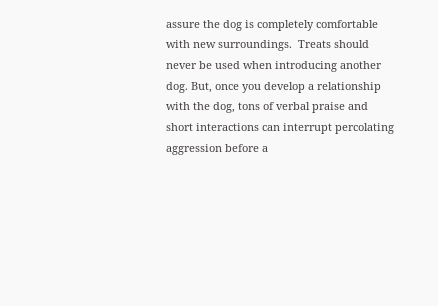assure the dog is completely comfortable with new surroundings.  Treats should never be used when introducing another dog. But, once you develop a relationship with the dog, tons of verbal praise and short interactions can interrupt percolating aggression before a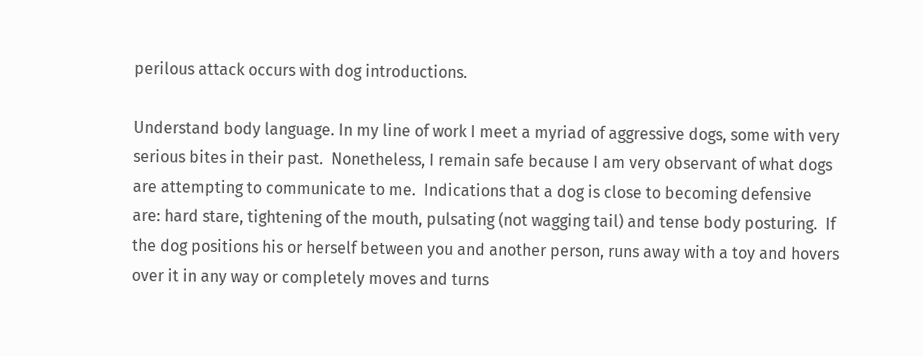perilous attack occurs with dog introductions.

Understand body language. In my line of work I meet a myriad of aggressive dogs, some with very serious bites in their past.  Nonetheless, I remain safe because I am very observant of what dogs are attempting to communicate to me.  Indications that a dog is close to becoming defensive are: hard stare, tightening of the mouth, pulsating (not wagging tail) and tense body posturing.  If the dog positions his or herself between you and another person, runs away with a toy and hovers over it in any way or completely moves and turns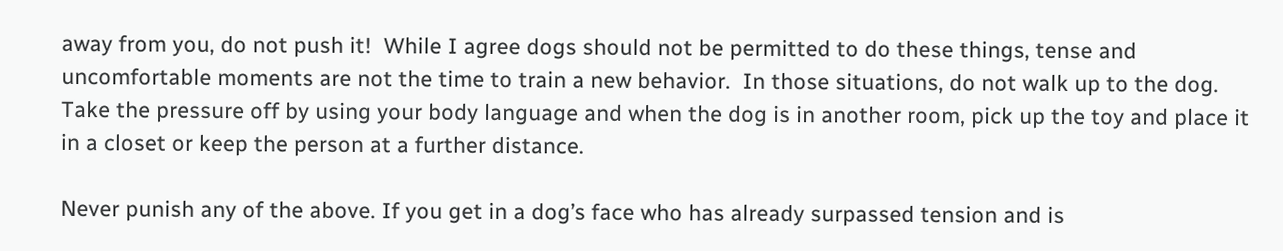away from you, do not push it!  While I agree dogs should not be permitted to do these things, tense and uncomfortable moments are not the time to train a new behavior.  In those situations, do not walk up to the dog. Take the pressure off by using your body language and when the dog is in another room, pick up the toy and place it in a closet or keep the person at a further distance.

Never punish any of the above. If you get in a dog’s face who has already surpassed tension and is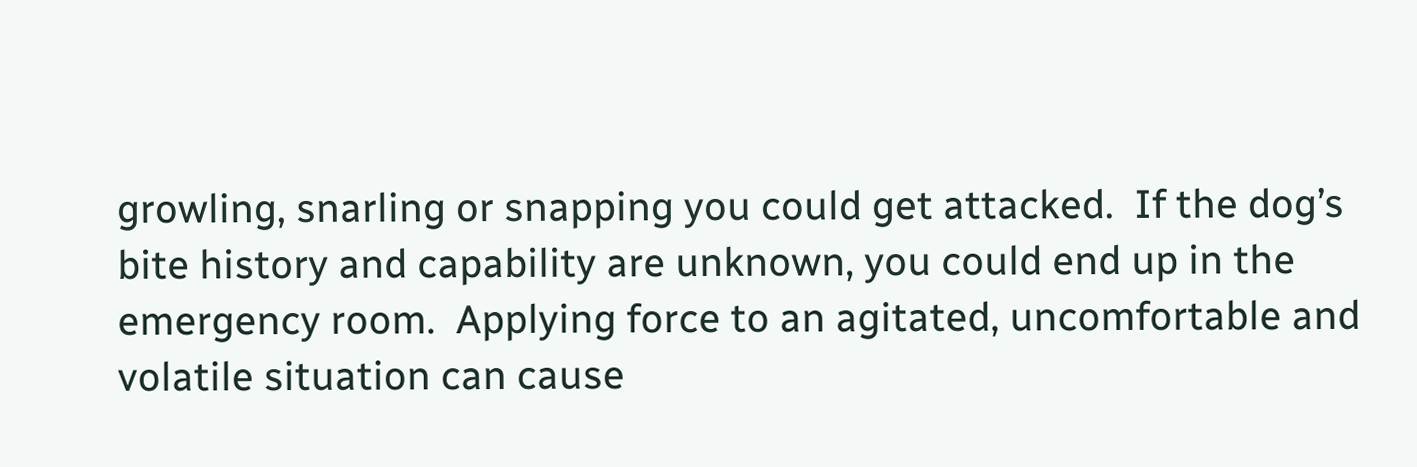growling, snarling or snapping you could get attacked.  If the dog’s bite history and capability are unknown, you could end up in the emergency room.  Applying force to an agitated, uncomfortable and volatile situation can cause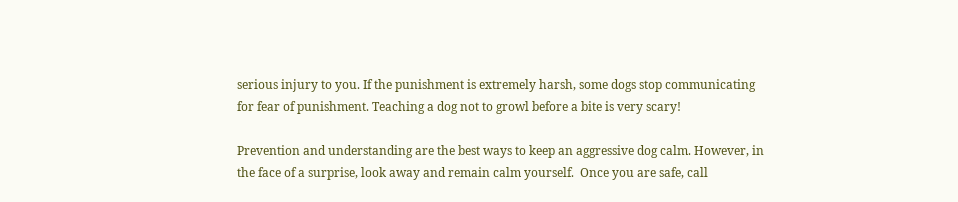serious injury to you. If the punishment is extremely harsh, some dogs stop communicating for fear of punishment. Teaching a dog not to growl before a bite is very scary!

Prevention and understanding are the best ways to keep an aggressive dog calm. However, in the face of a surprise, look away and remain calm yourself.  Once you are safe, call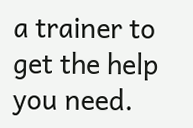a trainer to get the help you need.